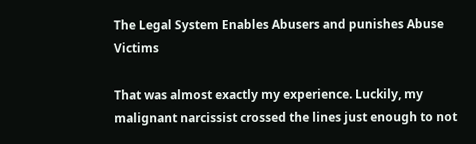The Legal System Enables Abusers and punishes Abuse Victims

That was almost exactly my experience. Luckily, my malignant narcissist crossed the lines just enough to not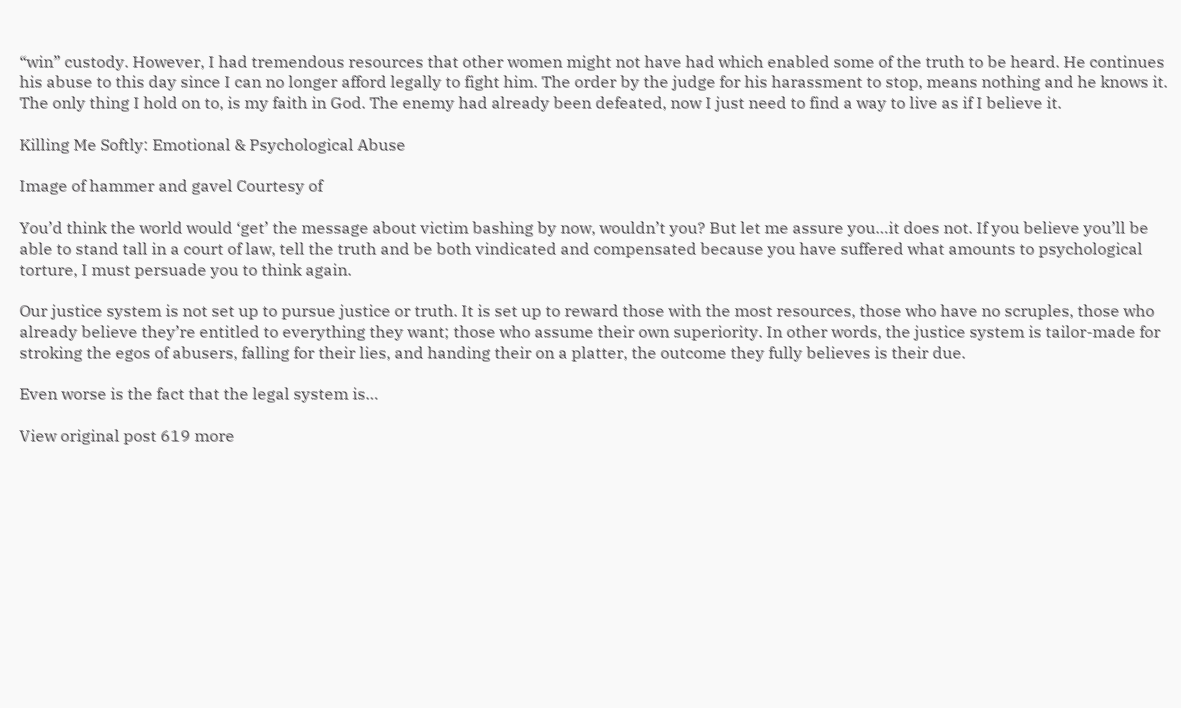“win” custody. However, I had tremendous resources that other women might not have had which enabled some of the truth to be heard. He continues his abuse to this day since I can no longer afford legally to fight him. The order by the judge for his harassment to stop, means nothing and he knows it. The only thing I hold on to, is my faith in God. The enemy had already been defeated, now I just need to find a way to live as if I believe it.

Killing Me Softly: Emotional & Psychological Abuse

Image of hammer and gavel Courtesy of

You’d think the world would ‘get’ the message about victim bashing by now, wouldn’t you? But let me assure you…it does not. If you believe you’ll be able to stand tall in a court of law, tell the truth and be both vindicated and compensated because you have suffered what amounts to psychological torture, I must persuade you to think again.

Our justice system is not set up to pursue justice or truth. It is set up to reward those with the most resources, those who have no scruples, those who already believe they’re entitled to everything they want; those who assume their own superiority. In other words, the justice system is tailor-made for stroking the egos of abusers, falling for their lies, and handing their on a platter, the outcome they fully believes is their due.

Even worse is the fact that the legal system is…

View original post 619 more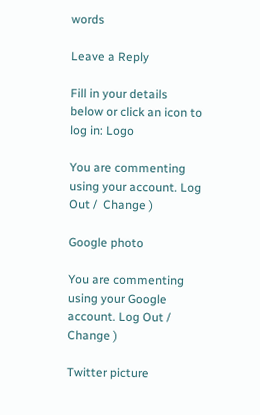words

Leave a Reply

Fill in your details below or click an icon to log in: Logo

You are commenting using your account. Log Out /  Change )

Google photo

You are commenting using your Google account. Log Out /  Change )

Twitter picture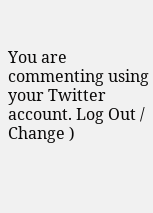You are commenting using your Twitter account. Log Out /  Change )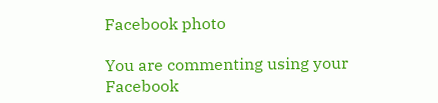Facebook photo

You are commenting using your Facebook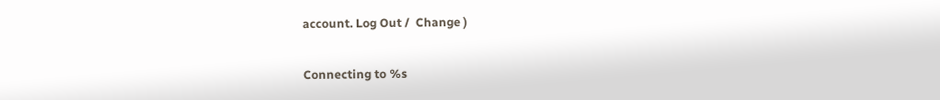account. Log Out /  Change )

Connecting to %s